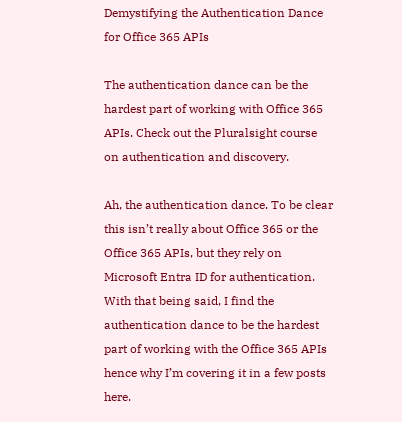Demystifying the Authentication Dance for Office 365 APIs

The authentication dance can be the hardest part of working with Office 365 APIs. Check out the Pluralsight course on authentication and discovery.

Ah, the authentication dance. To be clear this isn’t really about Office 365 or the Office 365 APIs, but they rely on Microsoft Entra ID for authentication. With that being said, I find the authentication dance to be the hardest part of working with the Office 365 APIs hence why I’m covering it in a few posts here.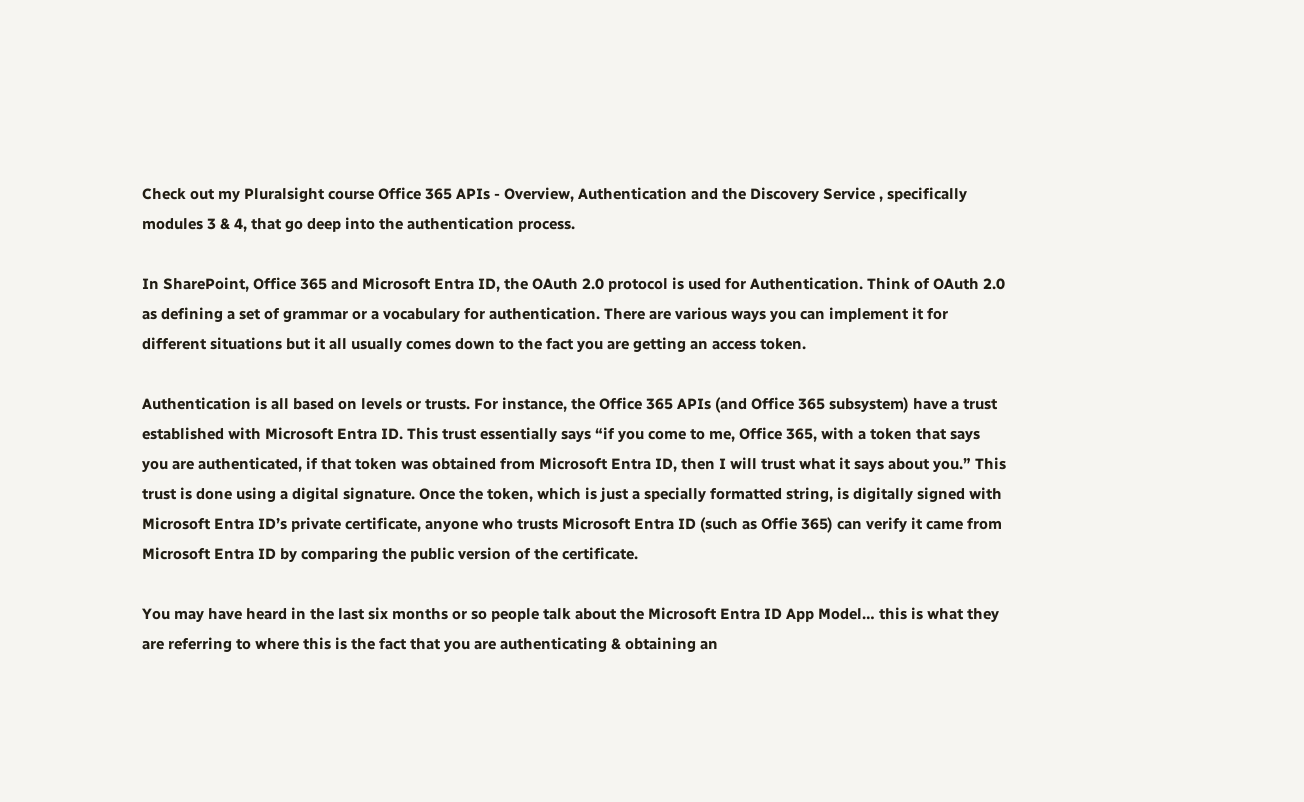Check out my Pluralsight course Office 365 APIs - Overview, Authentication and the Discovery Service , specifically modules 3 & 4, that go deep into the authentication process.

In SharePoint, Office 365 and Microsoft Entra ID, the OAuth 2.0 protocol is used for Authentication. Think of OAuth 2.0 as defining a set of grammar or a vocabulary for authentication. There are various ways you can implement it for different situations but it all usually comes down to the fact you are getting an access token.

Authentication is all based on levels or trusts. For instance, the Office 365 APIs (and Office 365 subsystem) have a trust established with Microsoft Entra ID. This trust essentially says “if you come to me, Office 365, with a token that says you are authenticated, if that token was obtained from Microsoft Entra ID, then I will trust what it says about you.” This trust is done using a digital signature. Once the token, which is just a specially formatted string, is digitally signed with Microsoft Entra ID’s private certificate, anyone who trusts Microsoft Entra ID (such as Offie 365) can verify it came from Microsoft Entra ID by comparing the public version of the certificate.

You may have heard in the last six months or so people talk about the Microsoft Entra ID App Model… this is what they are referring to where this is the fact that you are authenticating & obtaining an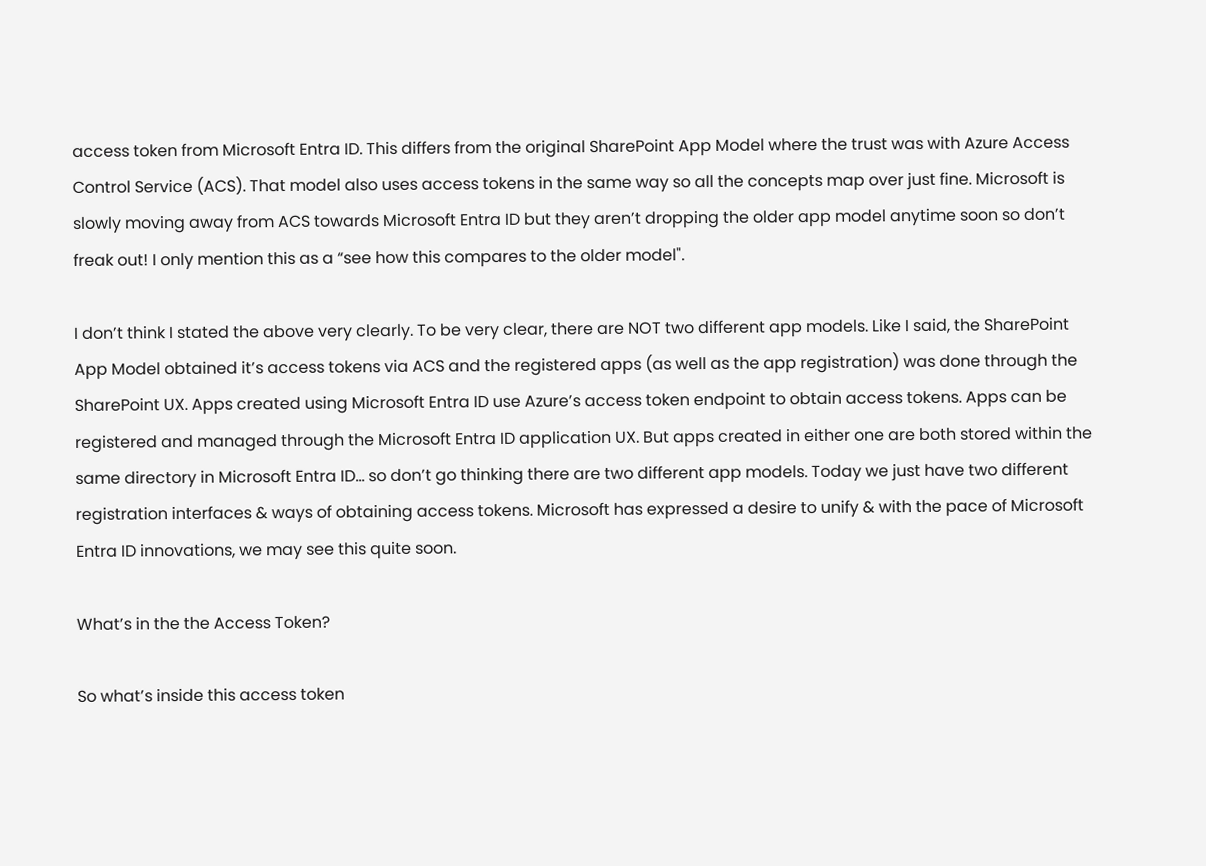access token from Microsoft Entra ID. This differs from the original SharePoint App Model where the trust was with Azure Access Control Service (ACS). That model also uses access tokens in the same way so all the concepts map over just fine. Microsoft is slowly moving away from ACS towards Microsoft Entra ID but they aren’t dropping the older app model anytime soon so don’t freak out! I only mention this as a “see how this compares to the older model".

I don’t think I stated the above very clearly. To be very clear, there are NOT two different app models. Like I said, the SharePoint App Model obtained it’s access tokens via ACS and the registered apps (as well as the app registration) was done through the SharePoint UX. Apps created using Microsoft Entra ID use Azure’s access token endpoint to obtain access tokens. Apps can be registered and managed through the Microsoft Entra ID application UX. But apps created in either one are both stored within the same directory in Microsoft Entra ID… so don’t go thinking there are two different app models. Today we just have two different registration interfaces & ways of obtaining access tokens. Microsoft has expressed a desire to unify & with the pace of Microsoft Entra ID innovations, we may see this quite soon.

What’s in the the Access Token?

So what’s inside this access token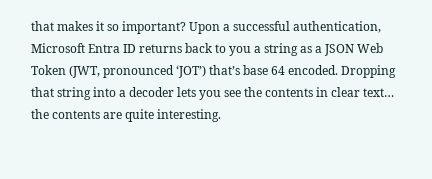that makes it so important? Upon a successful authentication, Microsoft Entra ID returns back to you a string as a JSON Web Token (JWT, pronounced ‘JOT’) that’s base 64 encoded. Dropping that string into a decoder lets you see the contents in clear text… the contents are quite interesting.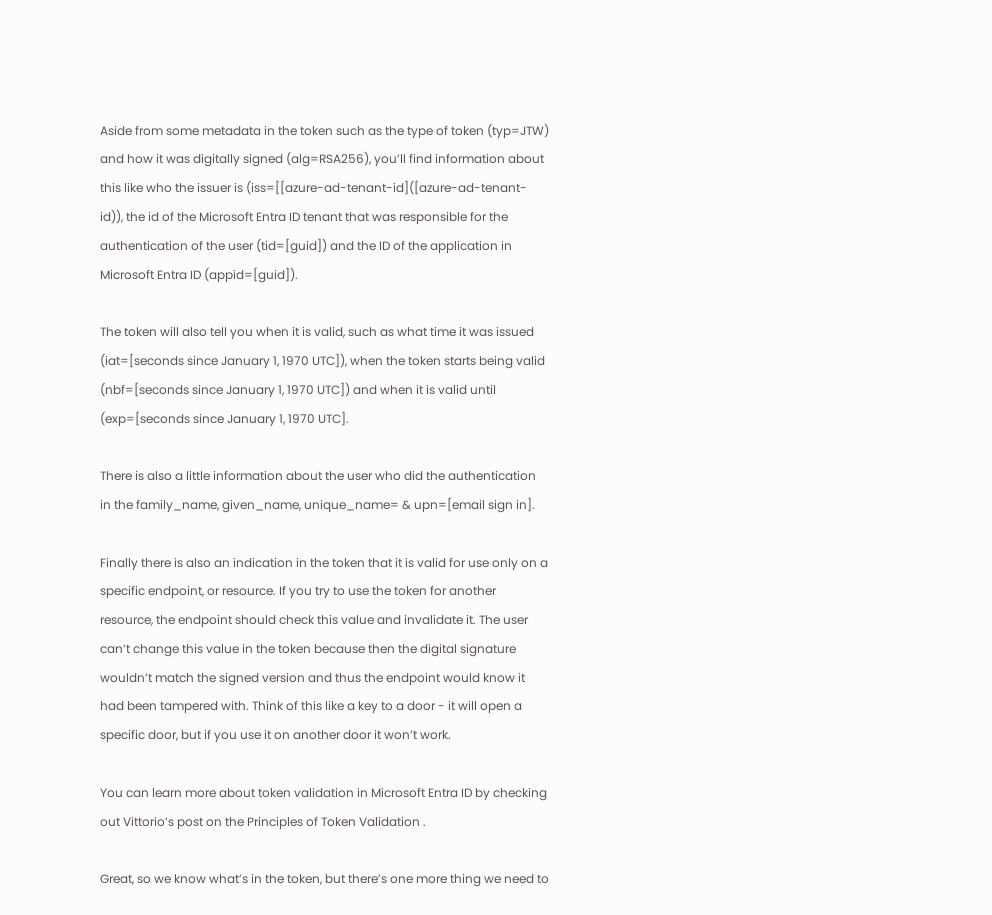Aside from some metadata in the token such as the type of token (typ=JTW) and how it was digitally signed (alg=RSA256), you’ll find information about this like who the issuer is (iss=[[azure-ad-tenant-id]([azure-ad-tenant-id)), the id of the Microsoft Entra ID tenant that was responsible for the authentication of the user (tid=[guid]) and the ID of the application in Microsoft Entra ID (appid=[guid]).

The token will also tell you when it is valid, such as what time it was issued (iat=[seconds since January 1, 1970 UTC]), when the token starts being valid (nbf=[seconds since January 1, 1970 UTC]) and when it is valid until (exp=[seconds since January 1, 1970 UTC].

There is also a little information about the user who did the authentication in the family_name, given_name, unique_name= & upn=[email sign in].

Finally there is also an indication in the token that it is valid for use only on a specific endpoint, or resource. If you try to use the token for another resource, the endpoint should check this value and invalidate it. The user can’t change this value in the token because then the digital signature wouldn’t match the signed version and thus the endpoint would know it had been tampered with. Think of this like a key to a door - it will open a specific door, but if you use it on another door it won’t work.

You can learn more about token validation in Microsoft Entra ID by checking out Vittorio’s post on the Principles of Token Validation .

Great, so we know what’s in the token, but there’s one more thing we need to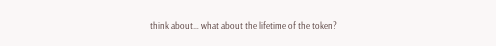think about… what about the lifetime of the token?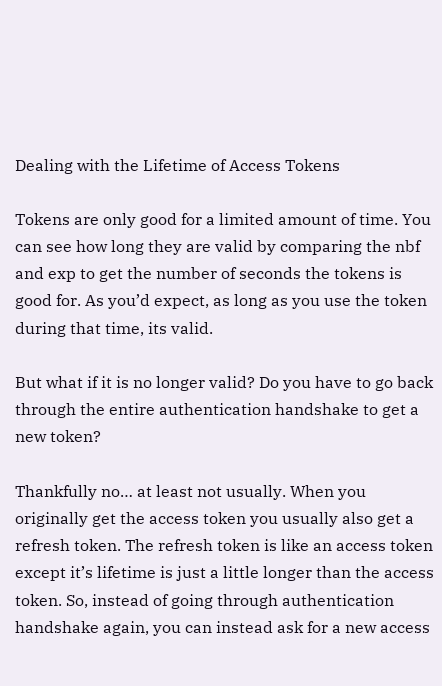Dealing with the Lifetime of Access Tokens

Tokens are only good for a limited amount of time. You can see how long they are valid by comparing the nbf and exp to get the number of seconds the tokens is good for. As you’d expect, as long as you use the token during that time, its valid.

But what if it is no longer valid? Do you have to go back through the entire authentication handshake to get a new token?

Thankfully no… at least not usually. When you originally get the access token you usually also get a refresh token. The refresh token is like an access token except it’s lifetime is just a little longer than the access token. So, instead of going through authentication handshake again, you can instead ask for a new access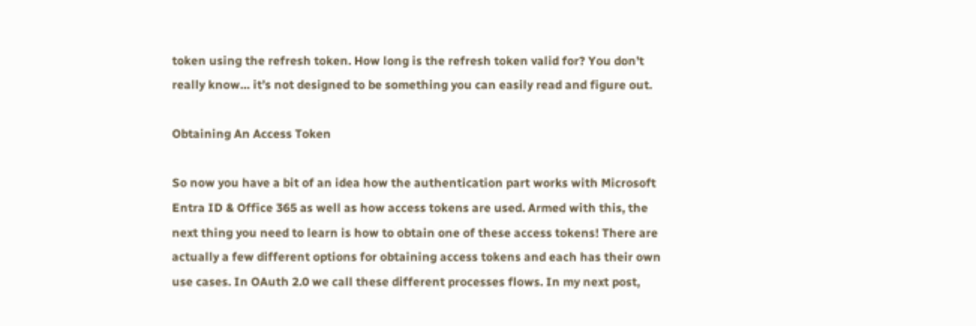token using the refresh token. How long is the refresh token valid for? You don’t really know… it’s not designed to be something you can easily read and figure out.

Obtaining An Access Token

So now you have a bit of an idea how the authentication part works with Microsoft Entra ID & Office 365 as well as how access tokens are used. Armed with this, the next thing you need to learn is how to obtain one of these access tokens! There are actually a few different options for obtaining access tokens and each has their own use cases. In OAuth 2.0 we call these different processes flows. In my next post,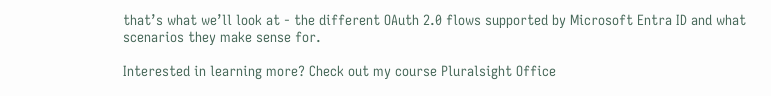that’s what we’ll look at - the different OAuth 2.0 flows supported by Microsoft Entra ID and what scenarios they make sense for.

Interested in learning more? Check out my course Pluralsight Office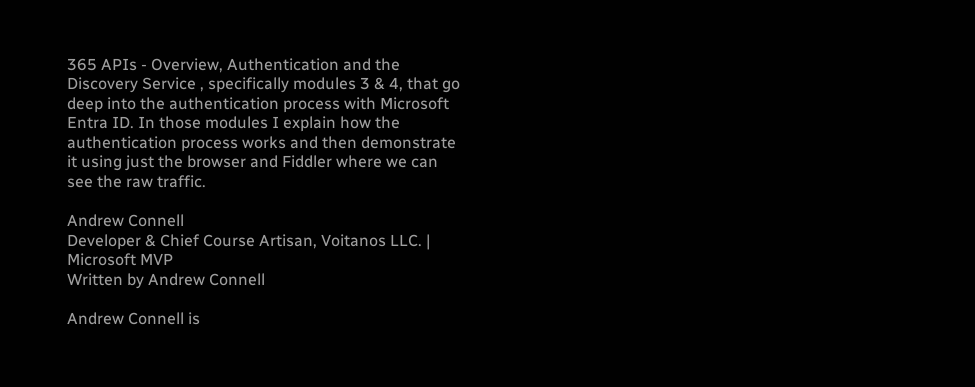365 APIs - Overview, Authentication and the Discovery Service , specifically modules 3 & 4, that go deep into the authentication process with Microsoft Entra ID. In those modules I explain how the authentication process works and then demonstrate it using just the browser and Fiddler where we can see the raw traffic.

Andrew Connell
Developer & Chief Course Artisan, Voitanos LLC. | Microsoft MVP
Written by Andrew Connell

Andrew Connell is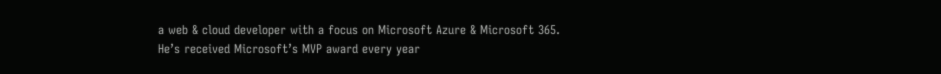a web & cloud developer with a focus on Microsoft Azure & Microsoft 365. He’s received Microsoft’s MVP award every year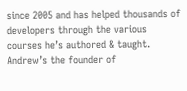since 2005 and has helped thousands of developers through the various courses he’s authored & taught. Andrew’s the founder of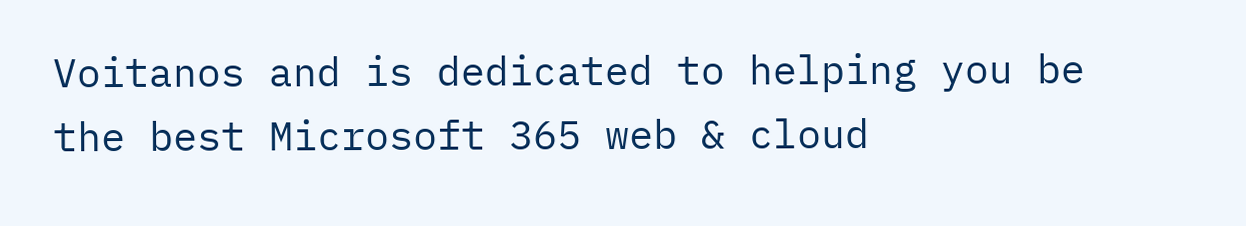Voitanos and is dedicated to helping you be the best Microsoft 365 web & cloud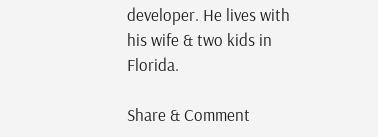developer. He lives with his wife & two kids in Florida.

Share & Comment